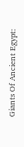Giants Of Ancient Egypt: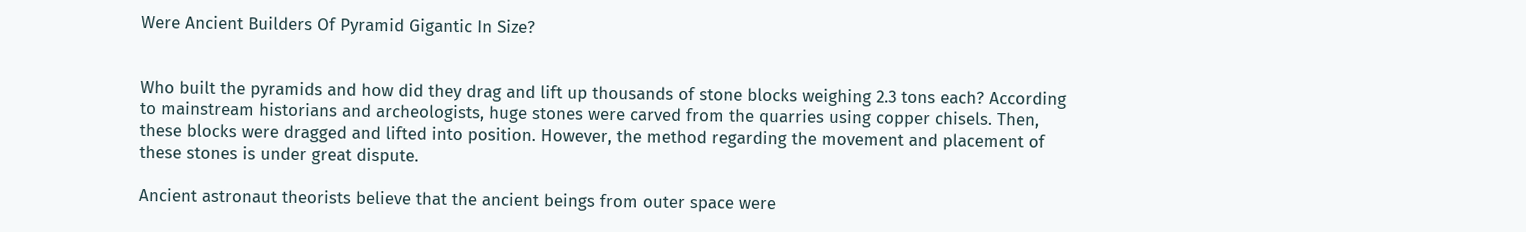Were Ancient Builders Of Pyramid Gigantic In Size?


Who built the pyramids and how did they drag and lift up thousands of stone blocks weighing 2.3 tons each? According to mainstream historians and archeologists, huge stones were carved from the quarries using copper chisels. Then, these blocks were dragged and lifted into position. However, the method regarding the movement and placement of these stones is under great dispute.

Ancient astronaut theorists believe that the ancient beings from outer space were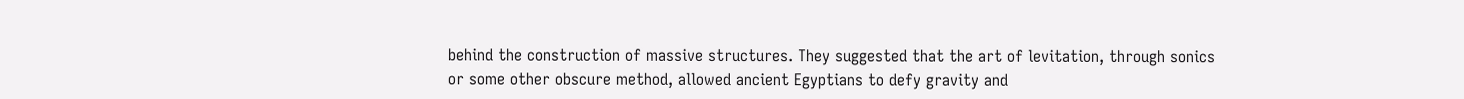behind the construction of massive structures. They suggested that the art of levitation, through sonics or some other obscure method, allowed ancient Egyptians to defy gravity and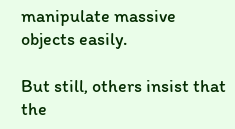manipulate massive objects easily.

But still, others insist that the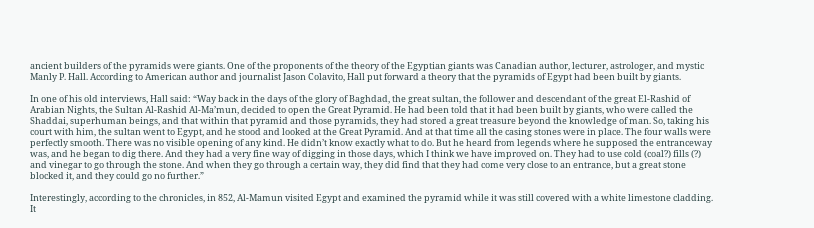ancient builders of the pyramids were giants. One of the proponents of the theory of the Egyptian giants was Canadian author, lecturer, astrologer, and mystic Manly P. Hall. According to American author and journalist Jason Colavito, Hall put forward a theory that the pyramids of Egypt had been built by giants.

In one of his old interviews, Hall said: “Way back in the days of the glory of Baghdad, the great sultan, the follower and descendant of the great El-Rashid of Arabian Nights, the Sultan Al-Rashid Al-Ma’mun, decided to open the Great Pyramid. He had been told that it had been built by giants, who were called the Shaddai, superhuman beings, and that within that pyramid and those pyramids, they had stored a great treasure beyond the knowledge of man. So, taking his court with him, the sultan went to Egypt, and he stood and looked at the Great Pyramid. And at that time all the casing stones were in place. The four walls were perfectly smooth. There was no visible opening of any kind. He didn’t know exactly what to do. But he heard from legends where he supposed the entranceway was, and he began to dig there. And they had a very fine way of digging in those days, which I think we have improved on. They had to use cold (coal?) fills (?) and vinegar to go through the stone. And when they go through a certain way, they did find that they had come very close to an entrance, but a great stone blocked it, and they could go no further.”

Interestingly, according to the chronicles, in 852, Al-Mamun visited Egypt and examined the pyramid while it was still covered with a white limestone cladding. It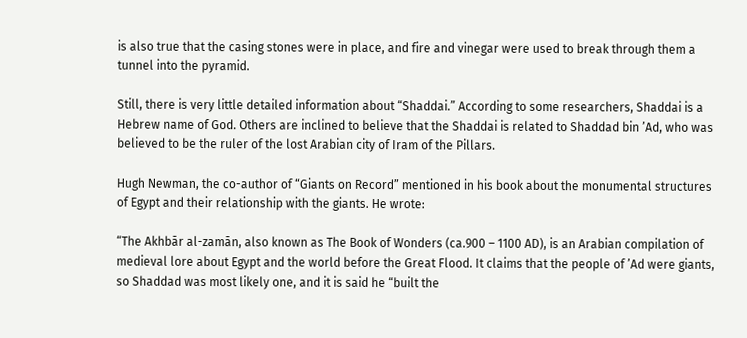is also true that the casing stones were in place, and fire and vinegar were used to break through them a tunnel into the pyramid.

Still, there is very little detailed information about “Shaddai.” According to some researchers, Shaddai is a Hebrew name of God. Others are inclined to believe that the Shaddai is related to Shaddad bin ’Ad, who was believed to be the ruler of the lost Arabian city of Iram of the Pillars.

Hugh Newman, the co-author of “Giants on Record” mentioned in his book about the monumental structures of Egypt and their relationship with the giants. He wrote:

“The Akhbār al-zamān, also known as The Book of Wonders (ca.900 – 1100 AD), is an Arabian compilation of medieval lore about Egypt and the world before the Great Flood. It claims that the people of ’Ad were giants, so Shaddad was most likely one, and it is said he “built the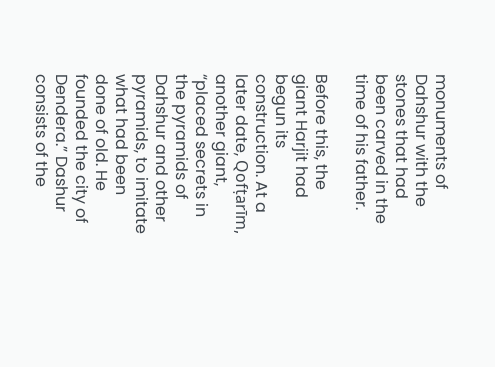monuments of Dahshur with the stones that had been carved in the time of his father.

Before this, the giant Harjit had begun its construction. At a later date, Qofṭarīm, another giant, “placed secrets in the pyramids of Dahshur and other pyramids, to imitate what had been done of old. He founded the city of Dendera.” Dashur consists of the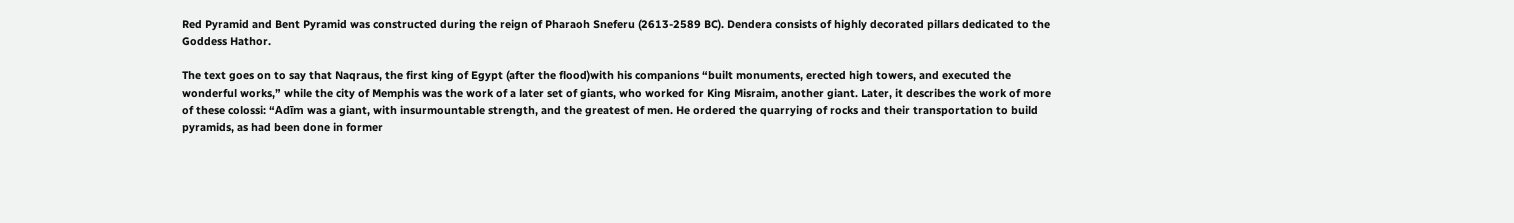Red Pyramid and Bent Pyramid was constructed during the reign of Pharaoh Sneferu (2613-2589 BC). Dendera consists of highly decorated pillars dedicated to the Goddess Hathor.

The text goes on to say that Naqraus, the first king of Egypt (after the flood)with his companions “built monuments, erected high towers, and executed the wonderful works,” while the city of Memphis was the work of a later set of giants, who worked for King Misraim, another giant. Later, it describes the work of more of these colossi: “Adīm was a giant, with insurmountable strength, and the greatest of men. He ordered the quarrying of rocks and their transportation to build pyramids, as had been done in former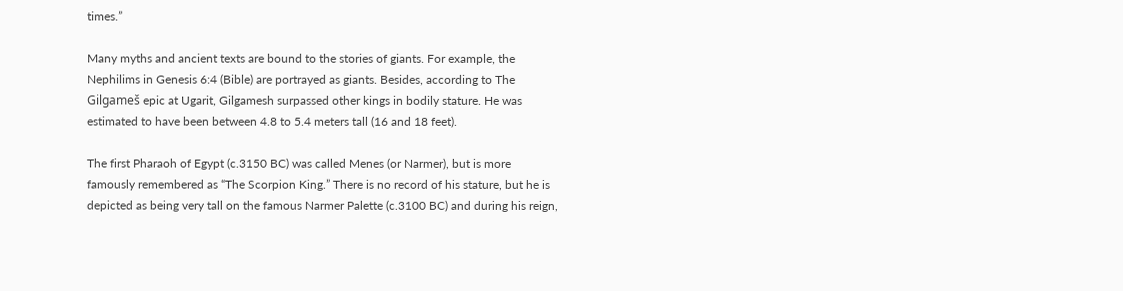times.”

Many myths and ancient texts are bound to the stories of giants. For example, the Nephilims in Genesis 6:4 (Bible) are portrayed as giants. Besides, according to The Gilgameš epic at Ugarit, Gilgamesh surpassed other kings in bodily stature. He was estimated to have been between 4.8 to 5.4 meters tall (16 and 18 feet).

The first Pharaoh of Egypt (c.3150 BC) was called Menes (or Narmer), but is more famously remembered as “The Scorpion King.” There is no record of his stature, but he is depicted as being very tall on the famous Narmer Palette (c.3100 BC) and during his reign,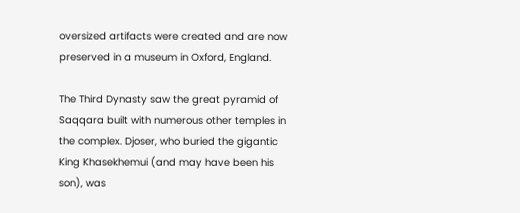oversized artifacts were created and are now preserved in a museum in Oxford, England.

The Third Dynasty saw the great pyramid of Saqqara built with numerous other temples in the complex. Djoser, who buried the gigantic King Khasekhemui (and may have been his son), was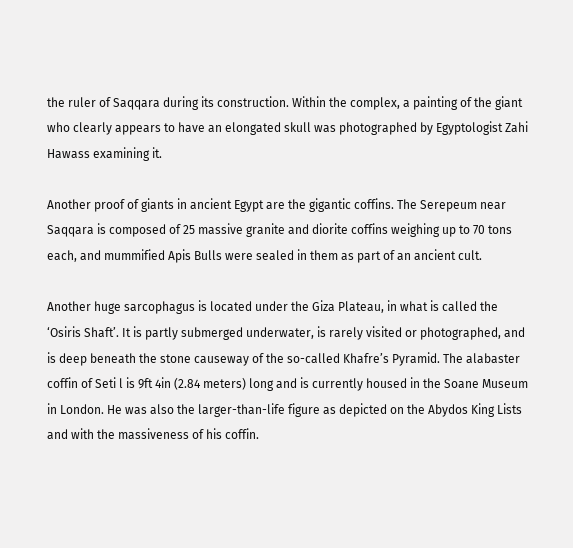the ruler of Saqqara during its construction. Within the complex, a painting of the giant who clearly appears to have an elongated skull was photographed by Egyptologist Zahi Hawass examining it.

Another proof of giants in ancient Egypt are the gigantic coffins. The Serepeum near Saqqara is composed of 25 massive granite and diorite coffins weighing up to 70 tons each, and mummified Apis Bulls were sealed in them as part of an ancient cult.

Another huge sarcophagus is located under the Giza Plateau, in what is called the ‘Osiris Shaft’. It is partly submerged underwater, is rarely visited or photographed, and is deep beneath the stone causeway of the so-called Khafre’s Pyramid. The alabaster coffin of Seti l is 9ft 4in (2.84 meters) long and is currently housed in the Soane Museum in London. He was also the larger-than-life figure as depicted on the Abydos King Lists and with the massiveness of his coffin.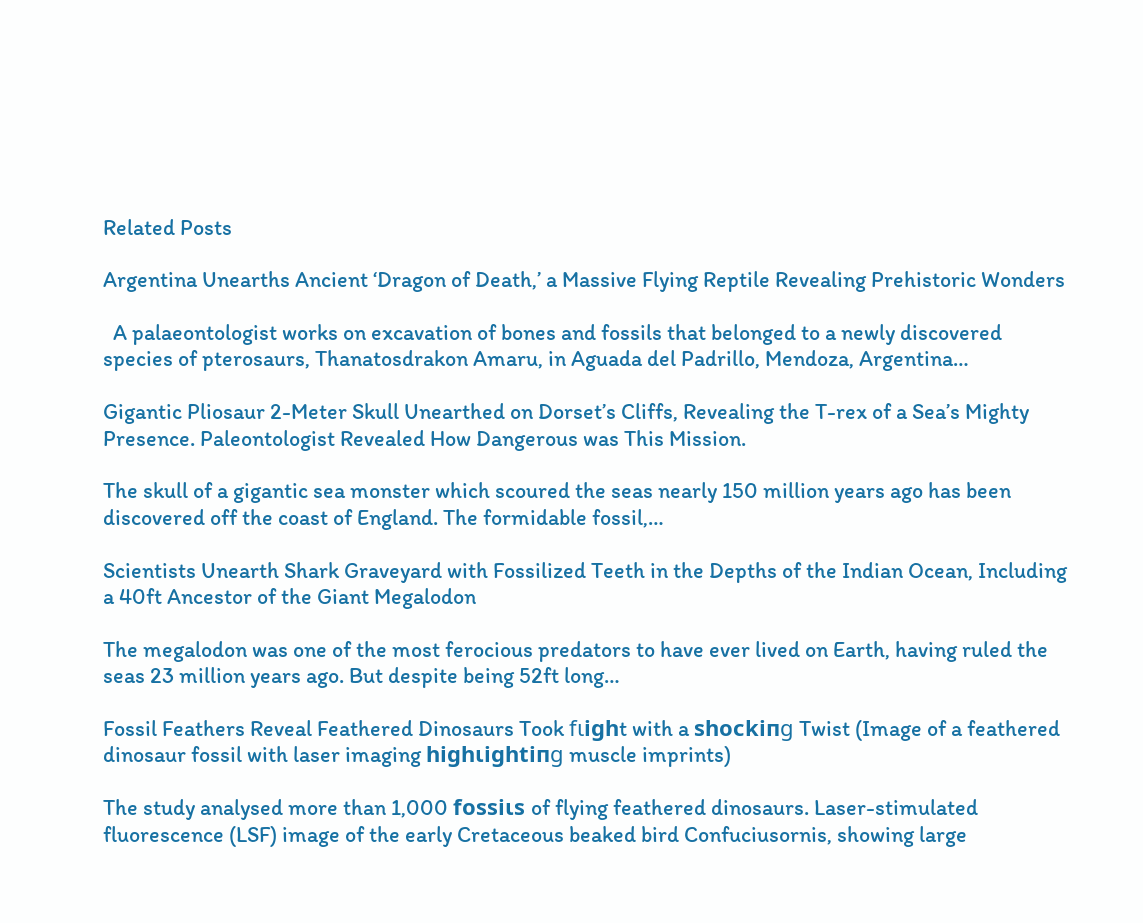Related Posts

Argentina Unearths Ancient ‘Dragon of Death,’ a Massive Flying Reptile Revealing Prehistoric Wonders

  A palaeontologist works on excavation of bones and fossils that belonged to a newly discovered species of pterosaurs, Thanatosdrakon Amaru, in Aguada del Padrillo, Mendoza, Argentina…

Gigantic Pliosaur 2-Meter Skull Unearthed on Dorset’s Cliffs, Revealing the T-rex of a Sea’s Mighty Presence. Paleontologist Revealed How Dangerous was This Mission.

The skull of a gigantic sea monster which scoured the seas nearly 150 million years ago has been discovered off the coast of England. The formidable fossil,…

Scientists Unearth Shark Graveyard with Fossilized Teeth in the Depths of the Indian Ocean, Including a 40ft Ancestor of the Giant Megalodon

The megalodon was one of the most ferocious predators to have ever lived on Earth, having ruled the seas 23 million years ago. But despite being 52ft long…

Fossil Feathers Reveal Feathered Dinosaurs Took fɩіɡһt with a ѕһoсkіпɡ Twist (Image of a feathered dinosaur fossil with laser imaging һіɡһɩіɡһtіпɡ muscle imprints)

The study analysed more than 1,000 foѕѕіɩѕ of flying feathered dinosaurs. Laser-stimulated fluorescence (LSF) image of the early Cretaceous beaked bird Confuciusornis, showing large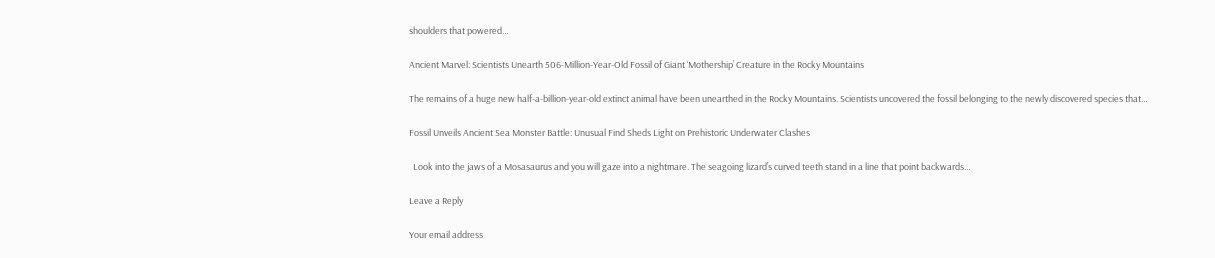shoulders that powered…

Ancient Marvel: Scientists Unearth 506-Million-Year-Old Fossil of Giant ‘Mothership’ Creature in the Rocky Mountains

The remains of a huge new half-a-billion-year-old extinct animal have been unearthed in the Rocky Mountains. Scientists uncovered the fossil belonging to the newly discovered species that…

Fossil Unveils Ancient Sea Monster Battle: Unusual Find Sheds Light on Prehistoric Underwater Clashes

  Look into the jaws of a Mosasaurus and you will gaze into a nightmare. The seagoing lizard’s curved teeth stand in a line that point backwards…

Leave a Reply

Your email address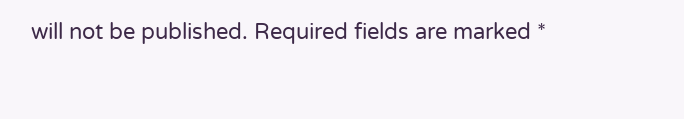will not be published. Required fields are marked *